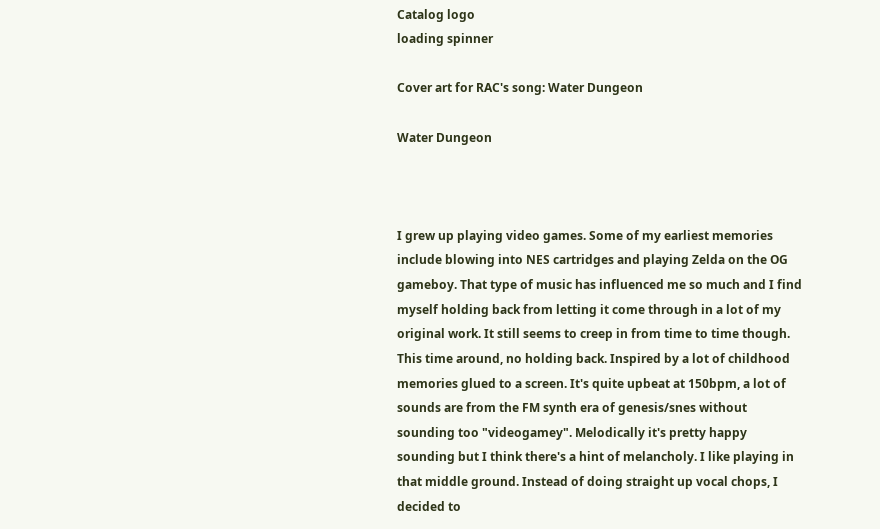Catalog logo
loading spinner

Cover art for RAC's song: Water Dungeon

Water Dungeon



I grew up playing video games. Some of my earliest memories include blowing into NES cartridges and playing Zelda on the OG gameboy. That type of music has influenced me so much and I find myself holding back from letting it come through in a lot of my original work. It still seems to creep in from time to time though. This time around, no holding back. Inspired by a lot of childhood memories glued to a screen. It's quite upbeat at 150bpm, a lot of sounds are from the FM synth era of genesis/snes without sounding too "videogamey". Melodically it's pretty happy sounding but I think there's a hint of melancholy. I like playing in that middle ground. Instead of doing straight up vocal chops, I decided to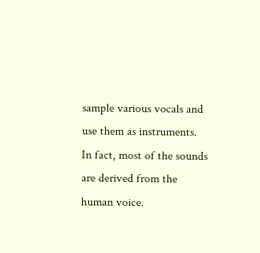sample various vocals and use them as instruments. In fact, most of the sounds are derived from the human voice.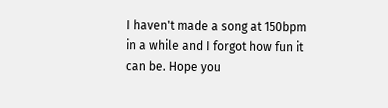I haven't made a song at 150bpm in a while and I forgot how fun it can be. Hope you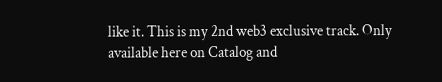like it. This is my 2nd web3 exclusive track. Only available here on Catalog and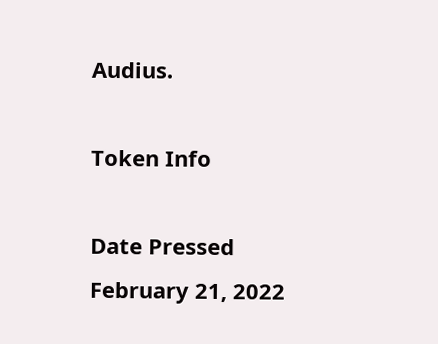Audius.

Token Info

Date Pressed
February 21, 2022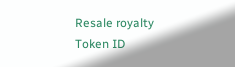Resale royalty
Token ID